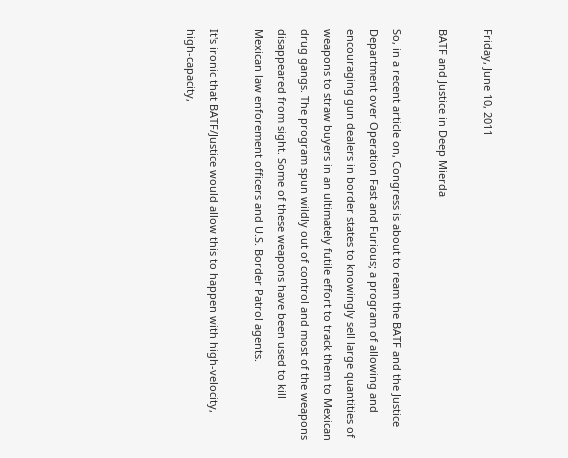Friday, June 10, 2011

BATF and Justice in Deep Mierda

So, in a recent article on, Congress is about to ream the BATF and the Justice Department over Operation Fast and Furious; a program of allowing and encouraging gun dealers in border states to knowingly sell large quantities of weapons to straw buyers in an ultimately futile effort to track them to Mexican drug gangs. The program spun wildly out of control and most of the weapons disappeared from sight. Some of these weapons have been used to kill Mexican law enforement officers and U.S. Border Patrol agents.

It's ironic that BATF/Justice would allow this to happen with high-velocity, high-capacity,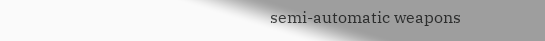semi-automatic weapons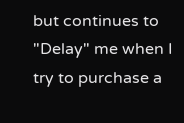but continues to "Delay" me when I try to purchase a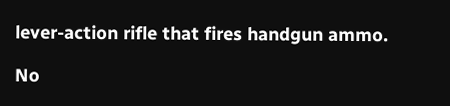lever-action rifle that fires handgun ammo.

No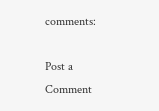comments:

Post a Comment